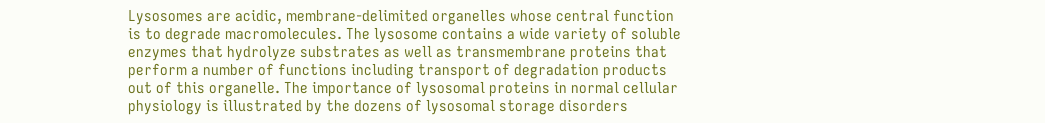Lysosomes are acidic, membrane-delimited organelles whose central function is to degrade macromolecules. The lysosome contains a wide variety of soluble enzymes that hydrolyze substrates as well as transmembrane proteins that perform a number of functions including transport of degradation products out of this organelle. The importance of lysosomal proteins in normal cellular physiology is illustrated by the dozens of lysosomal storage disorders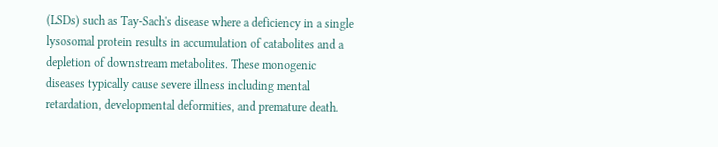(LSDs) such as Tay-Sach's disease where a deficiency in a single lysosomal protein results in accumulation of catabolites and a depletion of downstream metabolites. These monogenic diseases typically cause severe illness including mental retardation, developmental deformities, and premature death.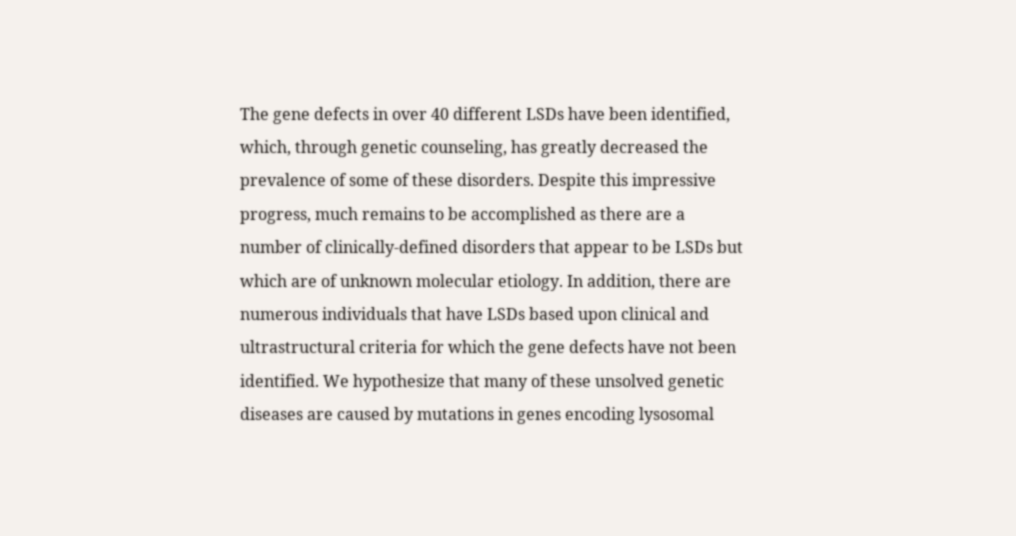The gene defects in over 40 different LSDs have been identified, which, through genetic counseling, has greatly decreased the prevalence of some of these disorders. Despite this impressive progress, much remains to be accomplished as there are a number of clinically-defined disorders that appear to be LSDs but which are of unknown molecular etiology. In addition, there are numerous individuals that have LSDs based upon clinical and ultrastructural criteria for which the gene defects have not been identified. We hypothesize that many of these unsolved genetic diseases are caused by mutations in genes encoding lysosomal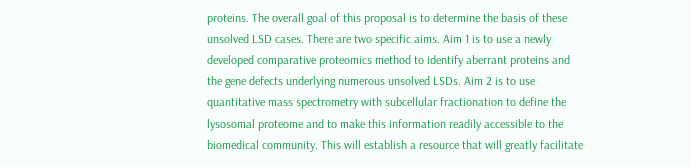proteins. The overall goal of this proposal is to determine the basis of these unsolved LSD cases. There are two specific aims. Aim 1 is to use a newly developed comparative proteomics method to identify aberrant proteins and the gene defects underlying numerous unsolved LSDs. Aim 2 is to use quantitative mass spectrometry with subcellular fractionation to define the lysosomal proteome and to make this information readily accessible to the biomedical community. This will establish a resource that will greatly facilitate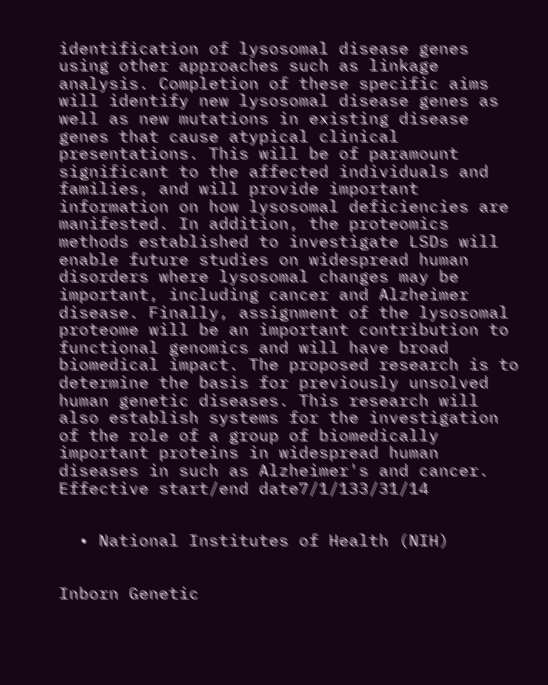identification of lysosomal disease genes using other approaches such as linkage analysis. Completion of these specific aims will identify new lysosomal disease genes as well as new mutations in existing disease genes that cause atypical clinical presentations. This will be of paramount significant to the affected individuals and families, and will provide important information on how lysosomal deficiencies are manifested. In addition, the proteomics methods established to investigate LSDs will enable future studies on widespread human disorders where lysosomal changes may be important, including cancer and Alzheimer disease. Finally, assignment of the lysosomal proteome will be an important contribution to functional genomics and will have broad biomedical impact. The proposed research is to determine the basis for previously unsolved human genetic diseases. This research will also establish systems for the investigation of the role of a group of biomedically important proteins in widespread human diseases in such as Alzheimer's and cancer.
Effective start/end date7/1/133/31/14


  • National Institutes of Health (NIH)


Inborn Genetic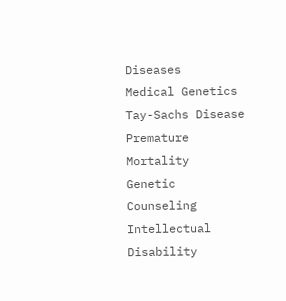Diseases
Medical Genetics
Tay-Sachs Disease
Premature Mortality
Genetic Counseling
Intellectual Disability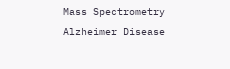Mass Spectrometry
Alzheimer Disease